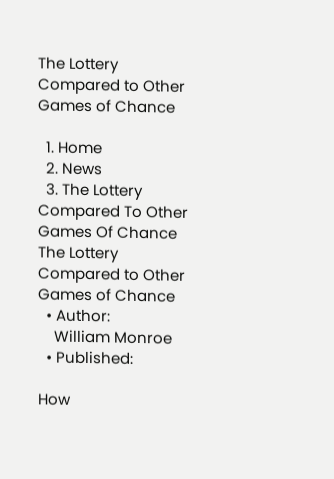The Lottery Compared to Other Games of Chance

  1. Home
  2. News
  3. The Lottery Compared To Other Games Of Chance
The Lottery Compared to Other Games of Chance
  • Author:
    William Monroe
  • Published:

How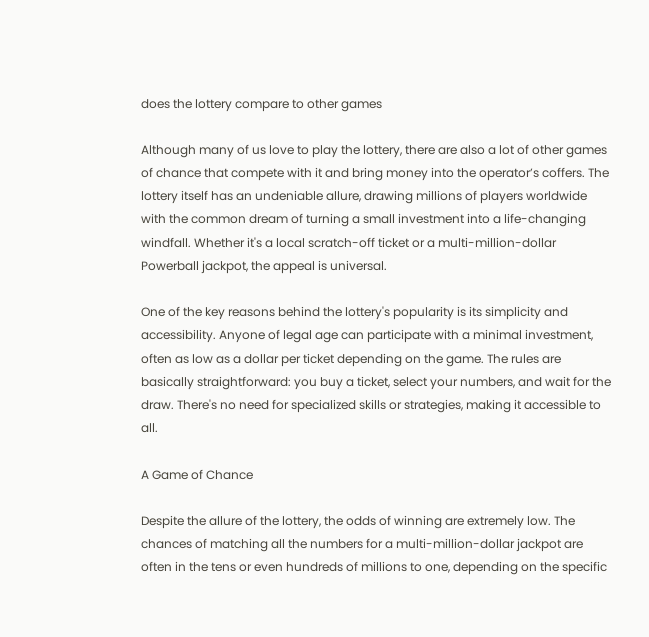does the lottery compare to other games

Although many of us love to play the lottery, there are also a lot of other games of chance that compete with it and bring money into the operator’s coffers. The lottery itself has an undeniable allure, drawing millions of players worldwide with the common dream of turning a small investment into a life-changing windfall. Whether it's a local scratch-off ticket or a multi-million-dollar Powerball jackpot, the appeal is universal.

One of the key reasons behind the lottery's popularity is its simplicity and accessibility. Anyone of legal age can participate with a minimal investment, often as low as a dollar per ticket depending on the game. The rules are basically straightforward: you buy a ticket, select your numbers, and wait for the draw. There's no need for specialized skills or strategies, making it accessible to all.

A Game of Chance

Despite the allure of the lottery, the odds of winning are extremely low. The chances of matching all the numbers for a multi-million-dollar jackpot are often in the tens or even hundreds of millions to one, depending on the specific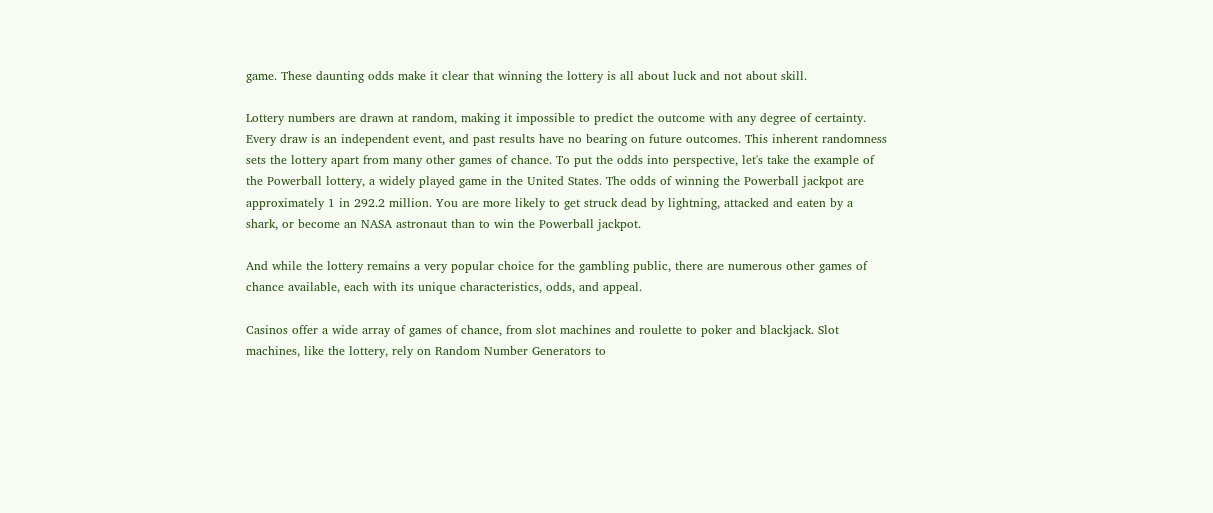game. These daunting odds make it clear that winning the lottery is all about luck and not about skill.

Lottery numbers are drawn at random, making it impossible to predict the outcome with any degree of certainty. Every draw is an independent event, and past results have no bearing on future outcomes. This inherent randomness sets the lottery apart from many other games of chance. To put the odds into perspective, let's take the example of the Powerball lottery, a widely played game in the United States. The odds of winning the Powerball jackpot are approximately 1 in 292.2 million. You are more likely to get struck dead by lightning, attacked and eaten by a shark, or become an NASA astronaut than to win the Powerball jackpot.

And while the lottery remains a very popular choice for the gambling public, there are numerous other games of chance available, each with its unique characteristics, odds, and appeal.

Casinos offer a wide array of games of chance, from slot machines and roulette to poker and blackjack. Slot machines, like the lottery, rely on Random Number Generators to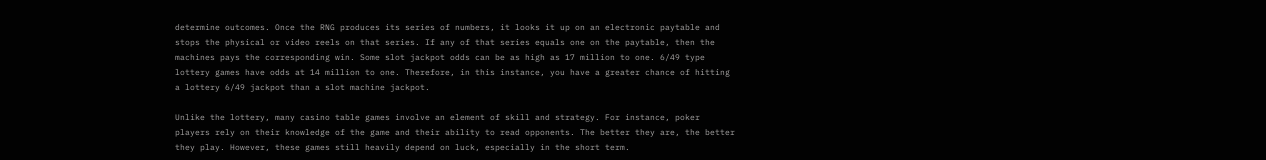determine outcomes. Once the RNG produces its series of numbers, it looks it up on an electronic paytable and stops the physical or video reels on that series. If any of that series equals one on the paytable, then the machines pays the corresponding win. Some slot jackpot odds can be as high as 17 million to one. 6/49 type lottery games have odds at 14 million to one. Therefore, in this instance, you have a greater chance of hitting a lottery 6/49 jackpot than a slot machine jackpot.

Unlike the lottery, many casino table games involve an element of skill and strategy. For instance, poker players rely on their knowledge of the game and their ability to read opponents. The better they are, the better they play. However, these games still heavily depend on luck, especially in the short term.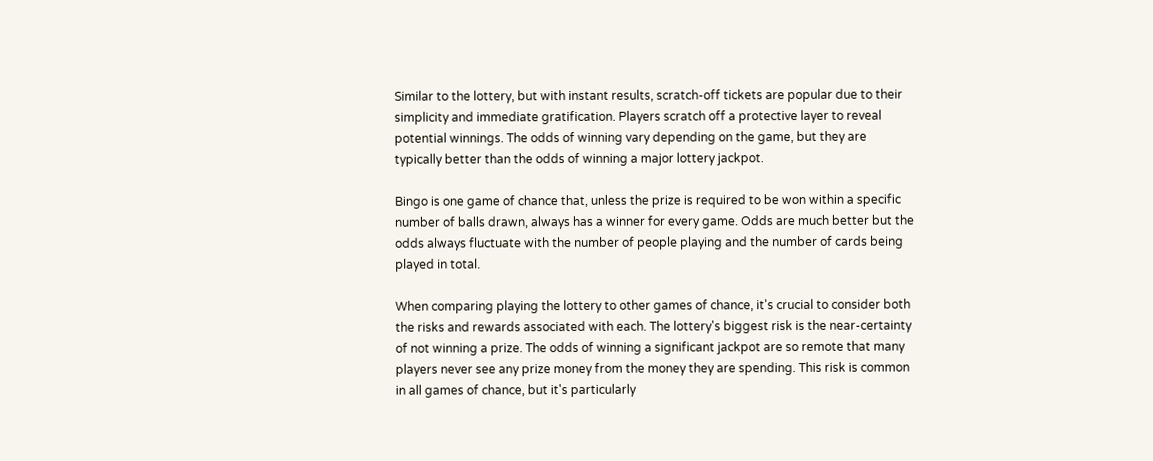Similar to the lottery, but with instant results, scratch-off tickets are popular due to their simplicity and immediate gratification. Players scratch off a protective layer to reveal potential winnings. The odds of winning vary depending on the game, but they are typically better than the odds of winning a major lottery jackpot.

Bingo is one game of chance that, unless the prize is required to be won within a specific number of balls drawn, always has a winner for every game. Odds are much better but the odds always fluctuate with the number of people playing and the number of cards being played in total.

When comparing playing the lottery to other games of chance, it's crucial to consider both the risks and rewards associated with each. The lottery's biggest risk is the near-certainty of not winning a prize. The odds of winning a significant jackpot are so remote that many players never see any prize money from the money they are spending. This risk is common in all games of chance, but it's particularly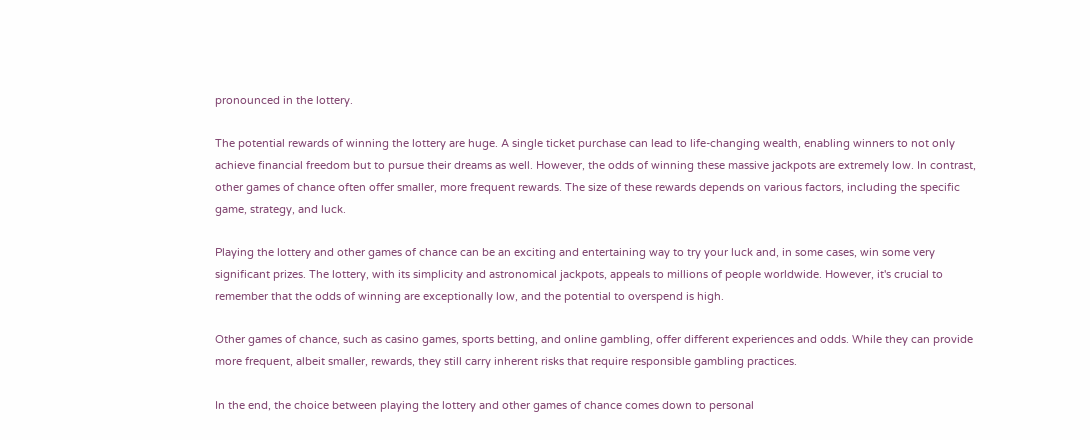pronounced in the lottery.

The potential rewards of winning the lottery are huge. A single ticket purchase can lead to life-changing wealth, enabling winners to not only achieve financial freedom but to pursue their dreams as well. However, the odds of winning these massive jackpots are extremely low. In contrast, other games of chance often offer smaller, more frequent rewards. The size of these rewards depends on various factors, including the specific game, strategy, and luck.

Playing the lottery and other games of chance can be an exciting and entertaining way to try your luck and, in some cases, win some very significant prizes. The lottery, with its simplicity and astronomical jackpots, appeals to millions of people worldwide. However, it's crucial to remember that the odds of winning are exceptionally low, and the potential to overspend is high.

Other games of chance, such as casino games, sports betting, and online gambling, offer different experiences and odds. While they can provide more frequent, albeit smaller, rewards, they still carry inherent risks that require responsible gambling practices.

In the end, the choice between playing the lottery and other games of chance comes down to personal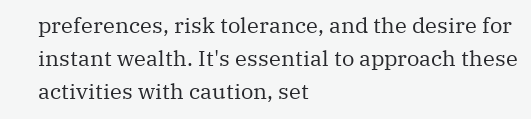preferences, risk tolerance, and the desire for instant wealth. It's essential to approach these activities with caution, set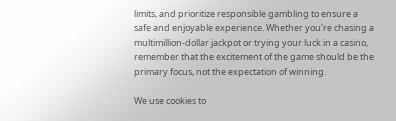limits, and prioritize responsible gambling to ensure a safe and enjoyable experience. Whether you're chasing a multimillion-dollar jackpot or trying your luck in a casino, remember that the excitement of the game should be the primary focus, not the expectation of winning.

We use cookies to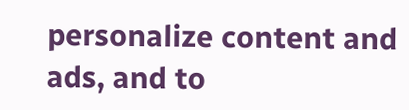personalize content and ads, and to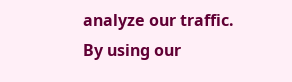analyze our traffic. By using our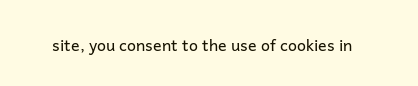site, you consent to the use of cookies in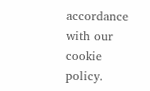accordance with our cookie policy.